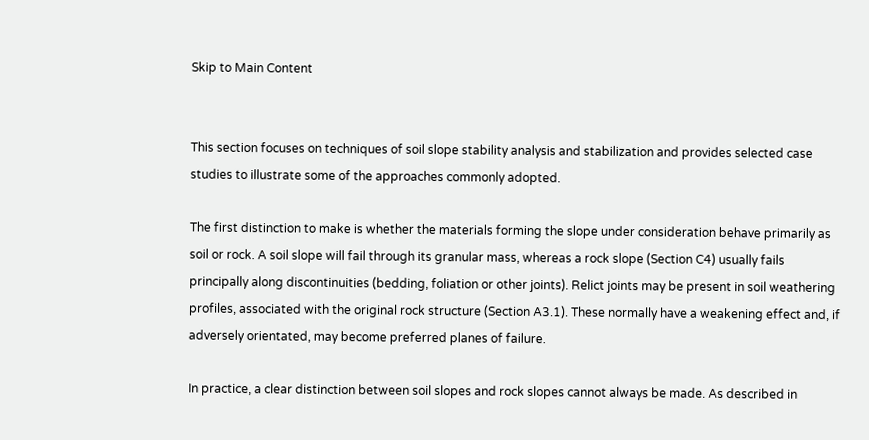Skip to Main Content


This section focuses on techniques of soil slope stability analysis and stabilization and provides selected case studies to illustrate some of the approaches commonly adopted.

The first distinction to make is whether the materials forming the slope under consideration behave primarily as soil or rock. A soil slope will fail through its granular mass, whereas a rock slope (Section C4) usually fails principally along discontinuities (bedding, foliation or other joints). Relict joints may be present in soil weathering profiles, associated with the original rock structure (Section A3.1). These normally have a weakening effect and, if adversely orientated, may become preferred planes of failure.

In practice, a clear distinction between soil slopes and rock slopes cannot always be made. As described in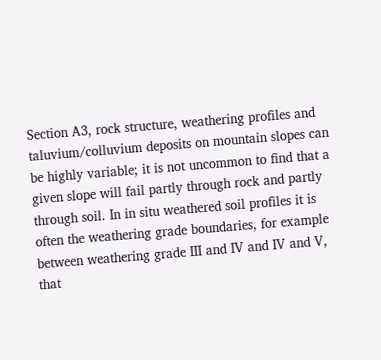Section A3, rock structure, weathering profiles and taluvium/colluvium deposits on mountain slopes can be highly variable; it is not uncommon to find that a given slope will fail partly through rock and partly through soil. In in situ weathered soil profiles it is often the weathering grade boundaries, for example between weathering grade III and IV and IV and V, that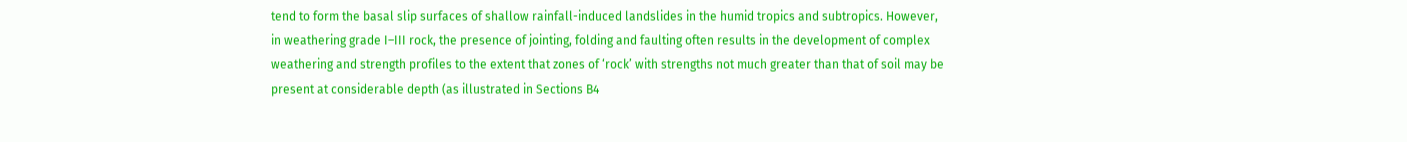tend to form the basal slip surfaces of shallow rainfall-induced landslides in the humid tropics and subtropics. However, in weathering grade I–III rock, the presence of jointing, folding and faulting often results in the development of complex weathering and strength profiles to the extent that zones of ‘rock’ with strengths not much greater than that of soil may be present at considerable depth (as illustrated in Sections B4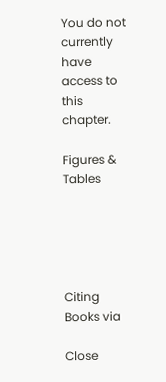You do not currently have access to this chapter.

Figures & Tables





Citing Books via

Close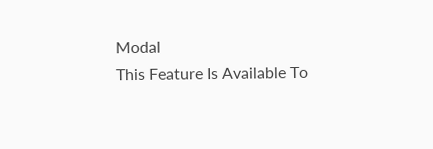Modal
This Feature Is Available To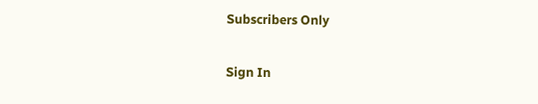Subscribers Only

Sign In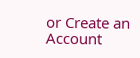or Create an Account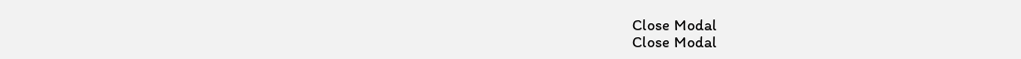Close Modal
Close Modal